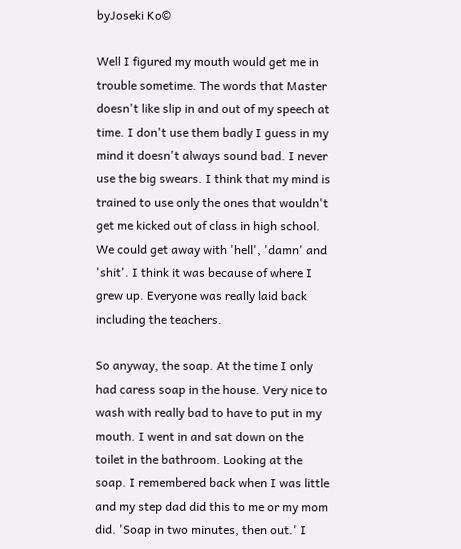byJoseki Ko©

Well I figured my mouth would get me in trouble sometime. The words that Master doesn't like slip in and out of my speech at time. I don't use them badly I guess in my mind it doesn't always sound bad. I never use the big swears. I think that my mind is trained to use only the ones that wouldn't get me kicked out of class in high school. We could get away with 'hell', 'damn' and 'shit'. I think it was because of where I grew up. Everyone was really laid back including the teachers.

So anyway, the soap. At the time I only had caress soap in the house. Very nice to wash with really bad to have to put in my mouth. I went in and sat down on the toilet in the bathroom. Looking at the soap. I remembered back when I was little and my step dad did this to me or my mom did. 'Soap in two minutes, then out.' I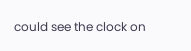could see the clock on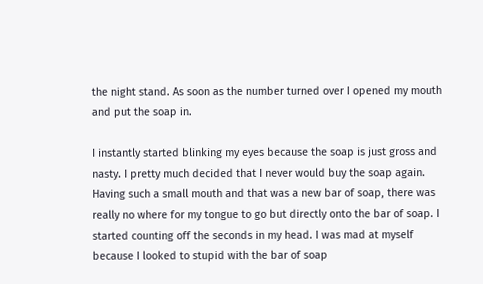the night stand. As soon as the number turned over I opened my mouth and put the soap in.

I instantly started blinking my eyes because the soap is just gross and nasty. I pretty much decided that I never would buy the soap again. Having such a small mouth and that was a new bar of soap, there was really no where for my tongue to go but directly onto the bar of soap. I started counting off the seconds in my head. I was mad at myself because I looked to stupid with the bar of soap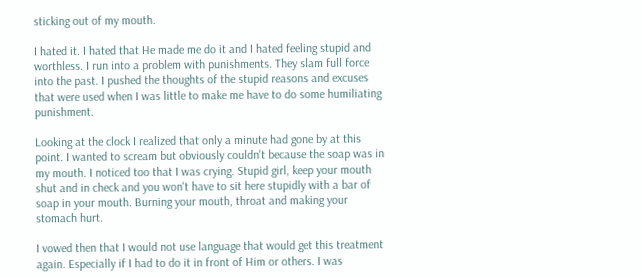sticking out of my mouth.

I hated it. I hated that He made me do it and I hated feeling stupid and worthless. I run into a problem with punishments. They slam full force into the past. I pushed the thoughts of the stupid reasons and excuses that were used when I was little to make me have to do some humiliating punishment.

Looking at the clock I realized that only a minute had gone by at this point. I wanted to scream but obviously couldn't because the soap was in my mouth. I noticed too that I was crying. Stupid girl, keep your mouth shut and in check and you won't have to sit here stupidly with a bar of soap in your mouth. Burning your mouth, throat and making your stomach hurt.

I vowed then that I would not use language that would get this treatment again. Especially if I had to do it in front of Him or others. I was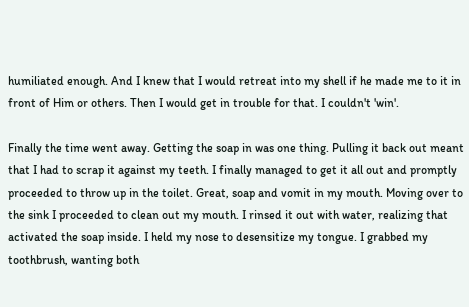humiliated enough. And I knew that I would retreat into my shell if he made me to it in front of Him or others. Then I would get in trouble for that. I couldn't 'win'.

Finally the time went away. Getting the soap in was one thing. Pulling it back out meant that I had to scrap it against my teeth. I finally managed to get it all out and promptly proceeded to throw up in the toilet. Great, soap and vomit in my mouth. Moving over to the sink I proceeded to clean out my mouth. I rinsed it out with water, realizing that activated the soap inside. I held my nose to desensitize my tongue. I grabbed my toothbrush, wanting both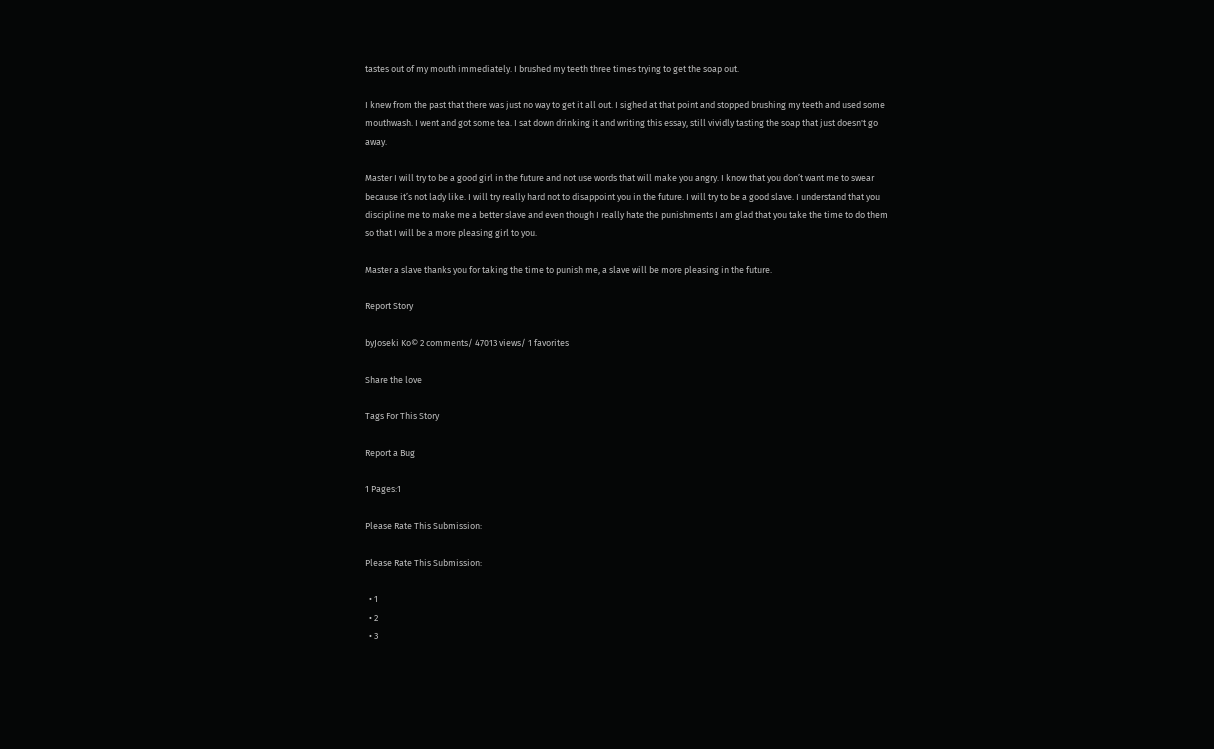tastes out of my mouth immediately. I brushed my teeth three times trying to get the soap out.

I knew from the past that there was just no way to get it all out. I sighed at that point and stopped brushing my teeth and used some mouthwash. I went and got some tea. I sat down drinking it and writing this essay, still vividly tasting the soap that just doesn't go away.

Master I will try to be a good girl in the future and not use words that will make you angry. I know that you don’t want me to swear because it’s not lady like. I will try really hard not to disappoint you in the future. I will try to be a good slave. I understand that you discipline me to make me a better slave and even though I really hate the punishments I am glad that you take the time to do them so that I will be a more pleasing girl to you.

Master a slave thanks you for taking the time to punish me, a slave will be more pleasing in the future.

Report Story

byJoseki Ko© 2 comments/ 47013 views/ 1 favorites

Share the love

Tags For This Story

Report a Bug

1 Pages:1

Please Rate This Submission:

Please Rate This Submission:

  • 1
  • 2
  • 3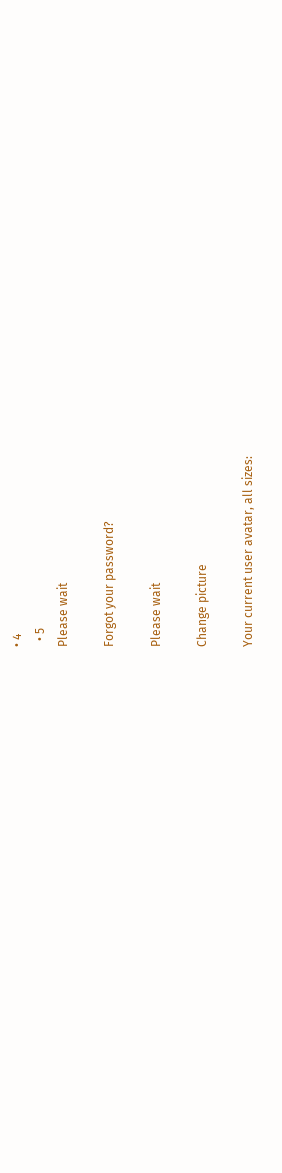• 4
  • 5
Please wait

Forgot your password?

Please wait

Change picture

Your current user avatar, all sizes: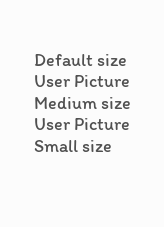Default size User Picture  Medium size User Picture  Small size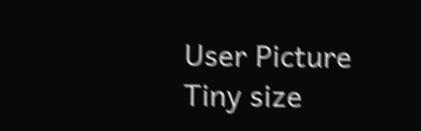User Picture  Tiny size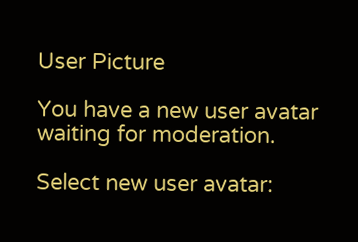User Picture

You have a new user avatar waiting for moderation.

Select new user avatar: